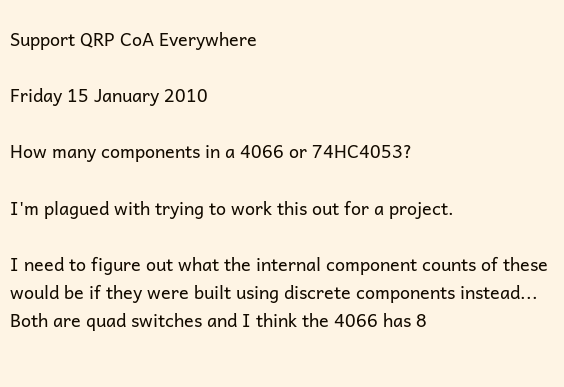Support QRP CoA Everywhere

Friday 15 January 2010

How many components in a 4066 or 74HC4053?

I'm plagued with trying to work this out for a project.

I need to figure out what the internal component counts of these would be if they were built using discrete components instead...
Both are quad switches and I think the 4066 has 8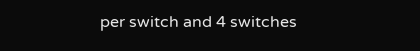per switch and 4 switches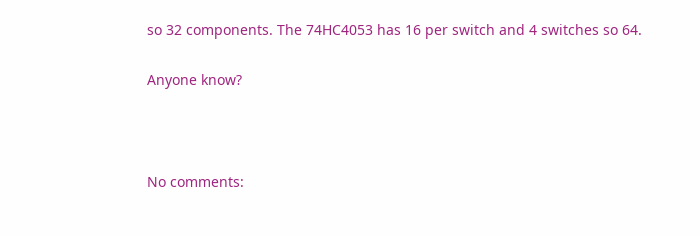so 32 components. The 74HC4053 has 16 per switch and 4 switches so 64.

Anyone know?



No comments: